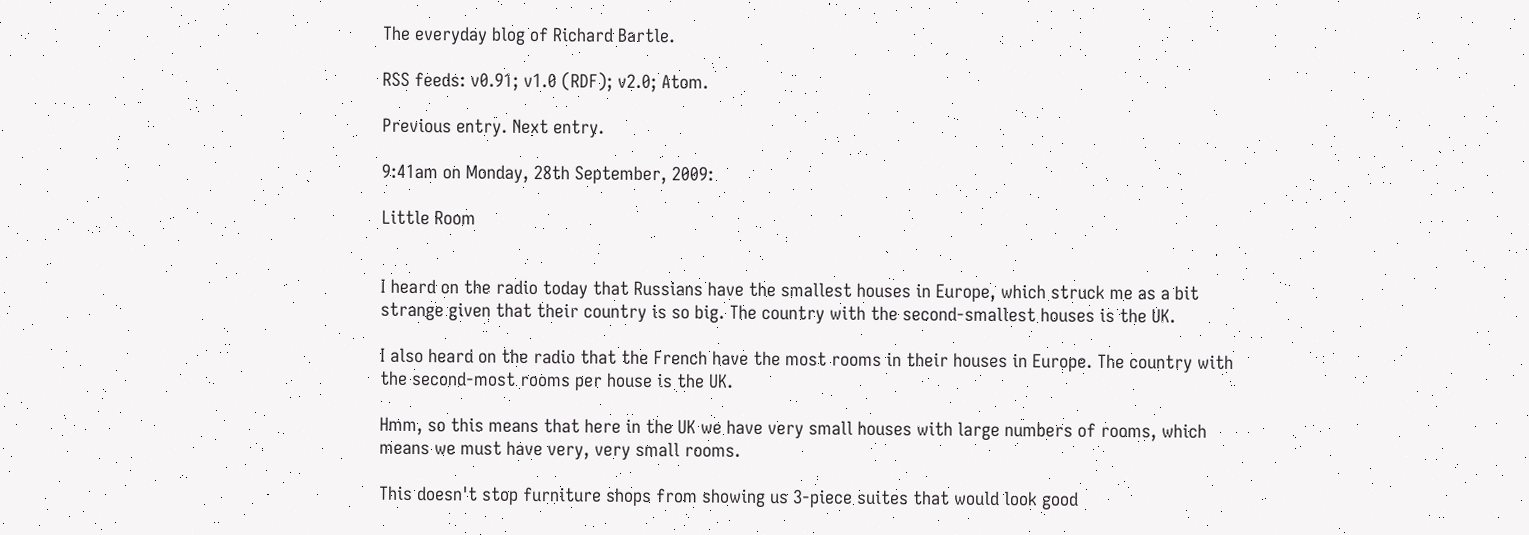The everyday blog of Richard Bartle.

RSS feeds: v0.91; v1.0 (RDF); v2.0; Atom.

Previous entry. Next entry.

9:41am on Monday, 28th September, 2009:

Little Room


I heard on the radio today that Russians have the smallest houses in Europe, which struck me as a bit strange given that their country is so big. The country with the second-smallest houses is the UK.

I also heard on the radio that the French have the most rooms in their houses in Europe. The country with the second-most rooms per house is the UK.

Hmm, so this means that here in the UK we have very small houses with large numbers of rooms, which means we must have very, very small rooms.

This doesn't stop furniture shops from showing us 3-piece suites that would look good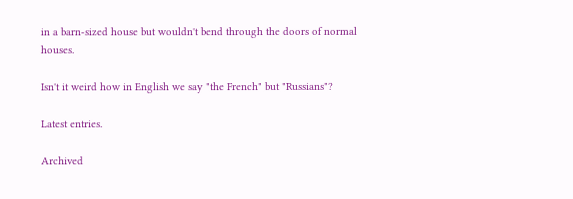in a barn-sized house but wouldn't bend through the doors of normal houses.

Isn't it weird how in English we say "the French" but "Russians"?

Latest entries.

Archived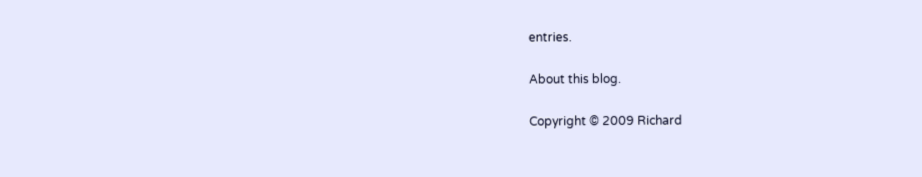entries.

About this blog.

Copyright © 2009 Richard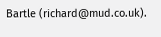Bartle (richard@mud.co.uk).